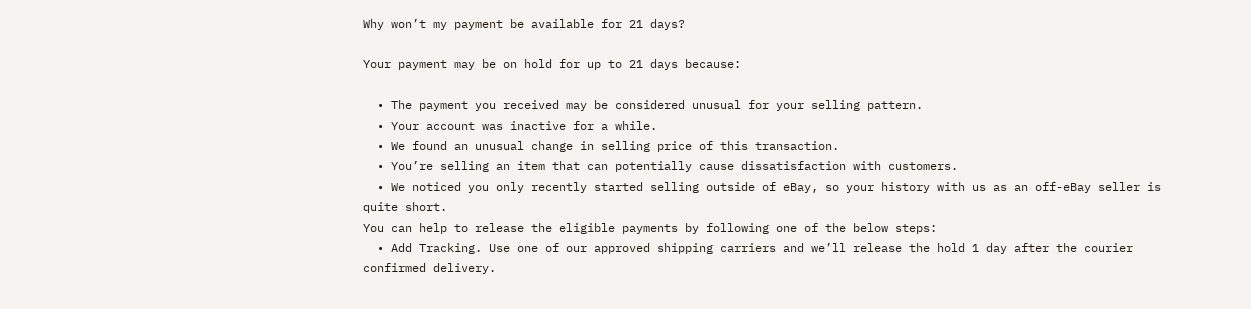Why won’t my payment be available for 21 days?

Your payment may be on hold for up to 21 days because:

  • The payment you received may be considered unusual for your selling pattern.
  • Your account was inactive for a while.
  • We found an unusual change in selling price of this transaction.
  • You’re selling an item that can potentially cause dissatisfaction with customers.
  • We noticed you only recently started selling outside of eBay, so your history with us as an off-eBay seller is quite short.
You can help to release the eligible payments by following one of the below steps:
  • Add Tracking. Use one of our approved shipping carriers and we’ll release the hold 1 day after the courier confirmed delivery.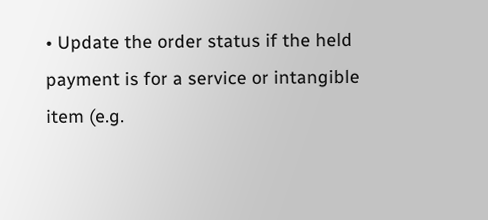• Update the order status if the held payment is for a service or intangible item (e.g.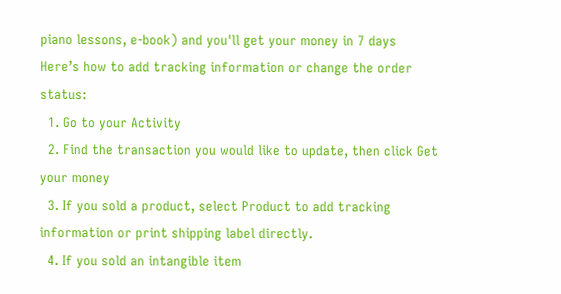piano lessons, e-book) and you'll get your money in 7 days
Here’s how to add tracking information or change the order status:
  1. Go to your Activity
  2. Find the transaction you would like to update, then click Get your money
  3. If you sold a product, select Product to add tracking information or print shipping label directly.
  4. If you sold an intangible item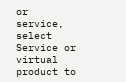or service, select Service or virtual product to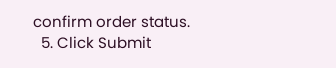confirm order status.
  5. Click Submit